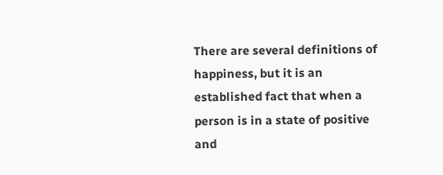There are several definitions of happiness, but it is an established fact that when a person is in a state of positive and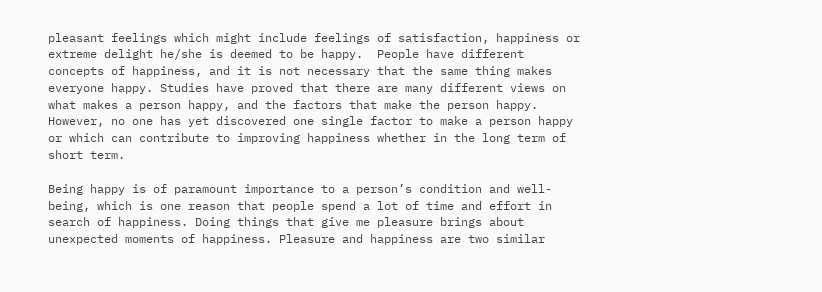pleasant feelings which might include feelings of satisfaction, happiness or extreme delight he/she is deemed to be happy.  People have different concepts of happiness, and it is not necessary that the same thing makes everyone happy. Studies have proved that there are many different views on what makes a person happy, and the factors that make the person happy. However, no one has yet discovered one single factor to make a person happy or which can contribute to improving happiness whether in the long term of short term.

Being happy is of paramount importance to a person’s condition and well-being, which is one reason that people spend a lot of time and effort in search of happiness. Doing things that give me pleasure brings about unexpected moments of happiness. Pleasure and happiness are two similar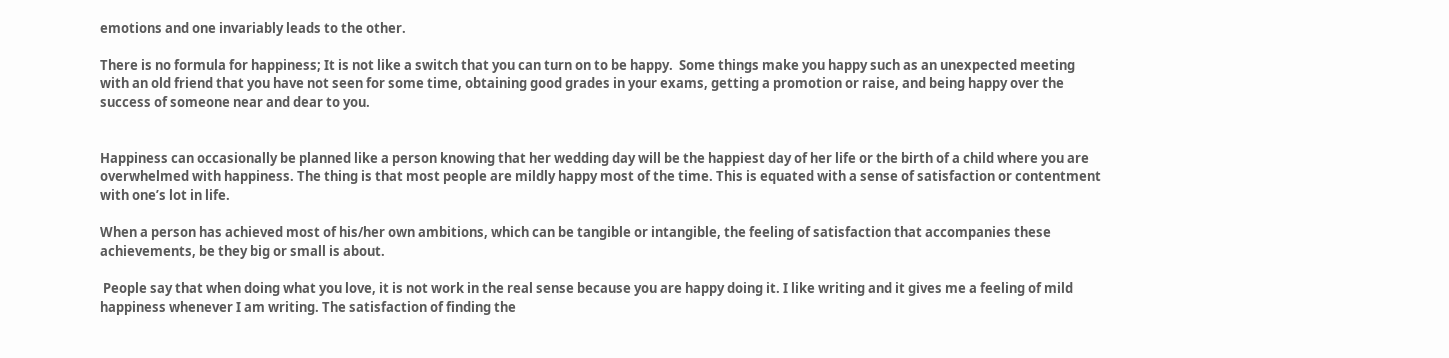emotions and one invariably leads to the other.

There is no formula for happiness; It is not like a switch that you can turn on to be happy.  Some things make you happy such as an unexpected meeting with an old friend that you have not seen for some time, obtaining good grades in your exams, getting a promotion or raise, and being happy over the success of someone near and dear to you.


Happiness can occasionally be planned like a person knowing that her wedding day will be the happiest day of her life or the birth of a child where you are overwhelmed with happiness. The thing is that most people are mildly happy most of the time. This is equated with a sense of satisfaction or contentment with one’s lot in life.

When a person has achieved most of his/her own ambitions, which can be tangible or intangible, the feeling of satisfaction that accompanies these achievements, be they big or small is about.

 People say that when doing what you love, it is not work in the real sense because you are happy doing it. I like writing and it gives me a feeling of mild happiness whenever I am writing. The satisfaction of finding the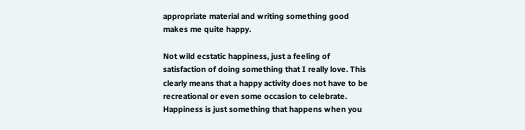appropriate material and writing something good makes me quite happy.

Not wild ecstatic happiness, just a feeling of satisfaction of doing something that I really love. This clearly means that a happy activity does not have to be recreational or even some occasion to celebrate. Happiness is just something that happens when you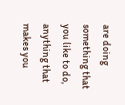are doing something that you like to do, anything that makes you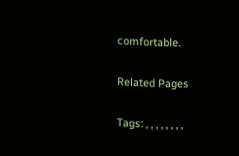comfortable.

Related Pages

Tags: , , , , , , , ,